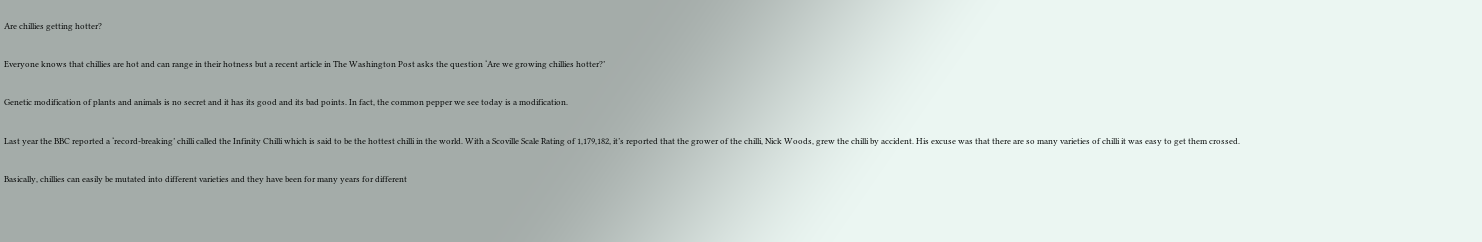Are chillies getting hotter?

Everyone knows that chillies are hot and can range in their hotness but a recent article in The Washington Post asks the question ‘Are we growing chillies hotter?’

Genetic modification of plants and animals is no secret and it has its good and its bad points. In fact, the common pepper we see today is a modification.

Last year the BBC reported a ‘record-breaking’ chilli called the Infinity Chilli which is said to be the hottest chilli in the world. With a Scoville Scale Rating of 1,179,182, it’s reported that the grower of the chilli, Nick Woods, grew the chilli by accident. His excuse was that there are so many varieties of chilli it was easy to get them crossed.

Basically, chillies can easily be mutated into different varieties and they have been for many years for different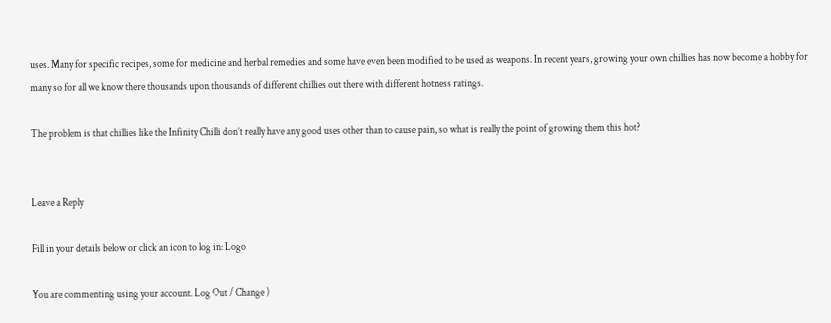uses. Many for specific recipes, some for medicine and herbal remedies and some have even been modified to be used as weapons. In recent years, growing your own chillies has now become a hobby for many so for all we know there thousands upon thousands of different chillies out there with different hotness ratings.

The problem is that chillies like the Infinity Chilli don’t really have any good uses other than to cause pain, so what is really the point of growing them this hot?


Leave a Reply

Fill in your details below or click an icon to log in: Logo

You are commenting using your account. Log Out / Change )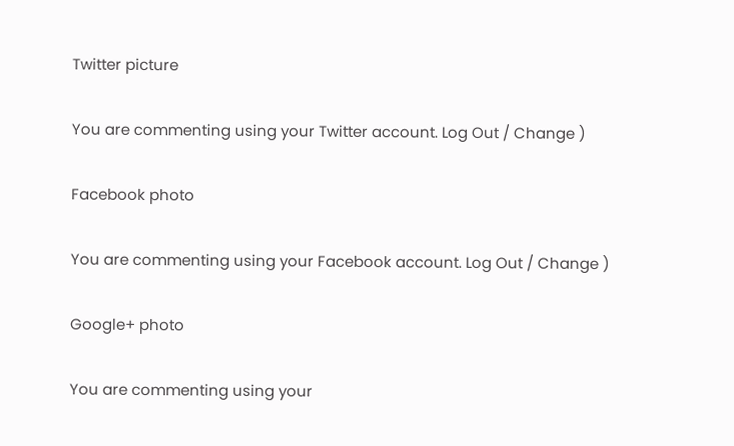Twitter picture

You are commenting using your Twitter account. Log Out / Change )

Facebook photo

You are commenting using your Facebook account. Log Out / Change )

Google+ photo

You are commenting using your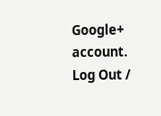Google+ account. Log Out /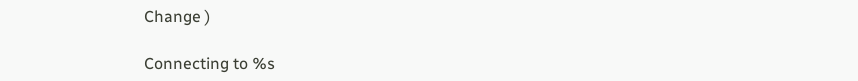Change )

Connecting to %s